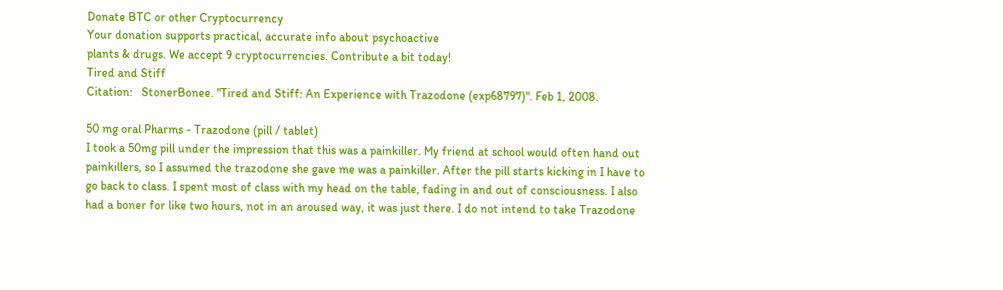Donate BTC or other Cryptocurrency
Your donation supports practical, accurate info about psychoactive
plants & drugs. We accept 9 cryptocurrencies. Contribute a bit today!
Tired and Stiff
Citation:   StonerBonee. "Tired and Stiff: An Experience with Trazodone (exp68797)". Feb 1, 2008.

50 mg oral Pharms - Trazodone (pill / tablet)
I took a 50mg pill under the impression that this was a painkiller. My friend at school would often hand out painkillers, so I assumed the trazodone she gave me was a painkiller. After the pill starts kicking in I have to go back to class. I spent most of class with my head on the table, fading in and out of consciousness. I also had a boner for like two hours, not in an aroused way, it was just there. I do not intend to take Trazodone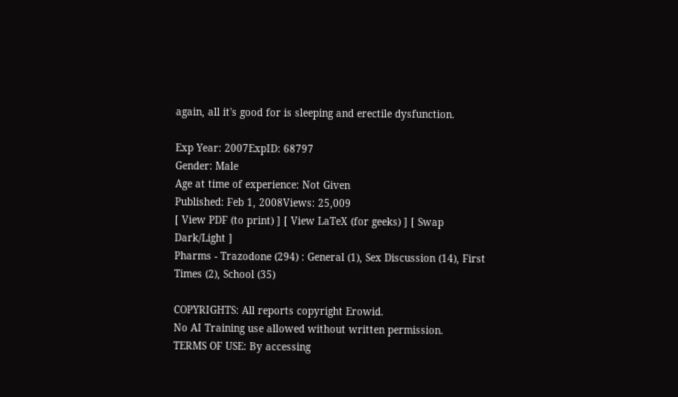again, all it's good for is sleeping and erectile dysfunction.

Exp Year: 2007ExpID: 68797
Gender: Male
Age at time of experience: Not Given
Published: Feb 1, 2008Views: 25,009
[ View PDF (to print) ] [ View LaTeX (for geeks) ] [ Swap Dark/Light ]
Pharms - Trazodone (294) : General (1), Sex Discussion (14), First Times (2), School (35)

COPYRIGHTS: All reports copyright Erowid.
No AI Training use allowed without written permission.
TERMS OF USE: By accessing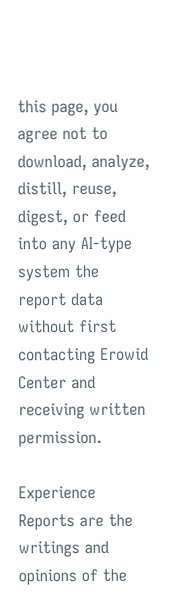this page, you agree not to download, analyze, distill, reuse, digest, or feed into any AI-type system the report data without first contacting Erowid Center and receiving written permission.

Experience Reports are the writings and opinions of the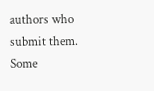authors who submit them. Some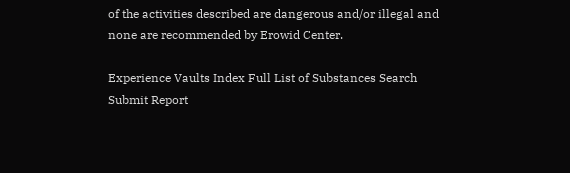of the activities described are dangerous and/or illegal and none are recommended by Erowid Center.

Experience Vaults Index Full List of Substances Search Submit Report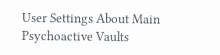User Settings About Main Psychoactive Vaults